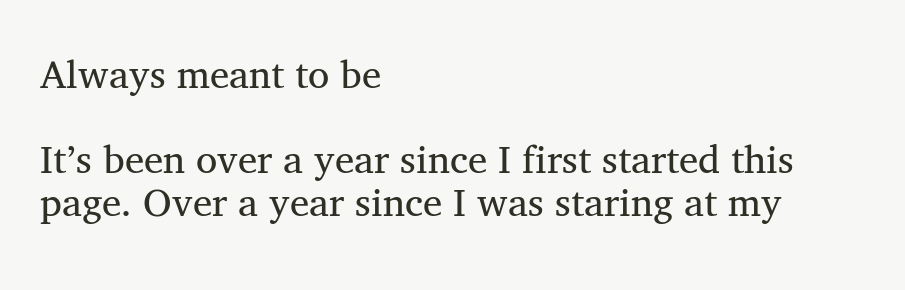Always meant to be

It’s been over a year since I first started this page. Over a year since I was staring at my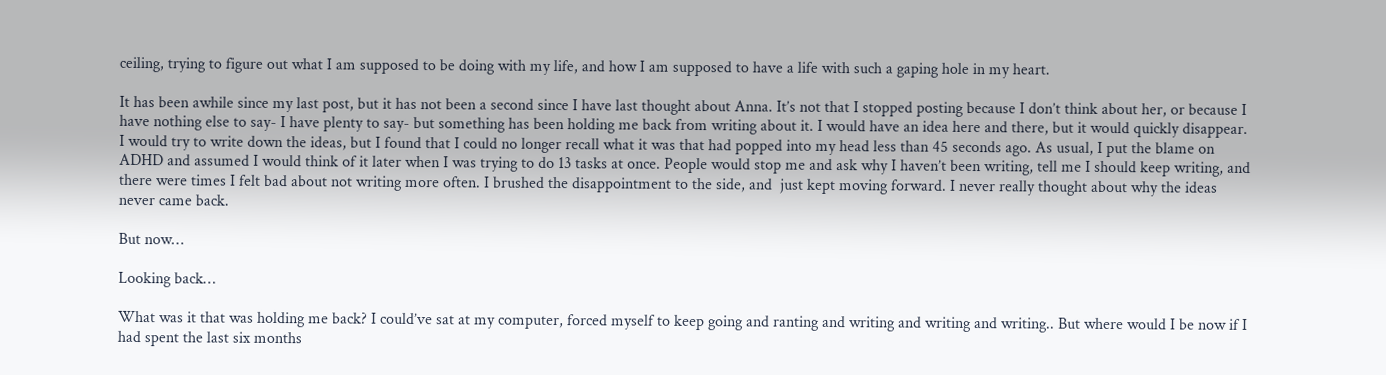ceiling, trying to figure out what I am supposed to be doing with my life, and how I am supposed to have a life with such a gaping hole in my heart.

It has been awhile since my last post, but it has not been a second since I have last thought about Anna. It’s not that I stopped posting because I don’t think about her, or because I have nothing else to say- I have plenty to say- but something has been holding me back from writing about it. I would have an idea here and there, but it would quickly disappear. I would try to write down the ideas, but I found that I could no longer recall what it was that had popped into my head less than 45 seconds ago. As usual, I put the blame on ADHD and assumed I would think of it later when I was trying to do 13 tasks at once. People would stop me and ask why I haven’t been writing, tell me I should keep writing, and there were times I felt bad about not writing more often. I brushed the disappointment to the side, and  just kept moving forward. I never really thought about why the ideas never came back.

But now…

Looking back…

What was it that was holding me back? I could’ve sat at my computer, forced myself to keep going and ranting and writing and writing and writing.. But where would I be now if I had spent the last six months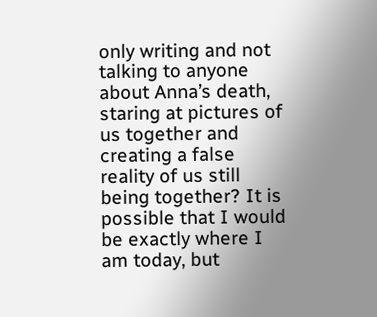only writing and not talking to anyone about Anna’s death, staring at pictures of us together and creating a false reality of us still being together? It is possible that I would be exactly where I am today, but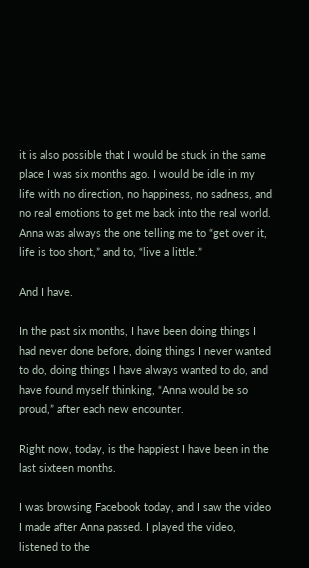it is also possible that I would be stuck in the same place I was six months ago. I would be idle in my life with no direction, no happiness, no sadness, and no real emotions to get me back into the real world. Anna was always the one telling me to “get over it, life is too short,” and to, “live a little.”

And I have.

In the past six months, I have been doing things I had never done before, doing things I never wanted to do, doing things I have always wanted to do, and have found myself thinking, “Anna would be so proud,” after each new encounter.

Right now, today, is the happiest I have been in the last sixteen months.

I was browsing Facebook today, and I saw the video I made after Anna passed. I played the video, listened to the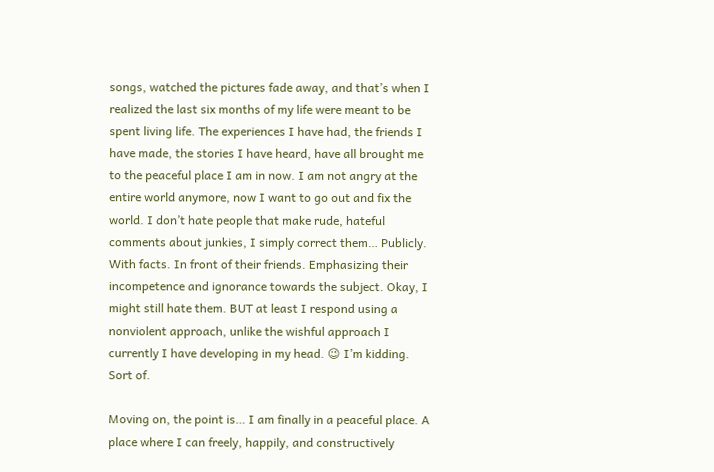songs, watched the pictures fade away, and that’s when I realized the last six months of my life were meant to be spent living life. The experiences I have had, the friends I have made, the stories I have heard, have all brought me to the peaceful place I am in now. I am not angry at the entire world anymore, now I want to go out and fix the world. I don’t hate people that make rude, hateful comments about junkies, I simply correct them… Publicly. With facts. In front of their friends. Emphasizing their incompetence and ignorance towards the subject. Okay, I might still hate them. BUT at least I respond using a nonviolent approach, unlike the wishful approach I currently I have developing in my head. 😉 I’m kidding. Sort of.

Moving on, the point is… I am finally in a peaceful place. A place where I can freely, happily, and constructively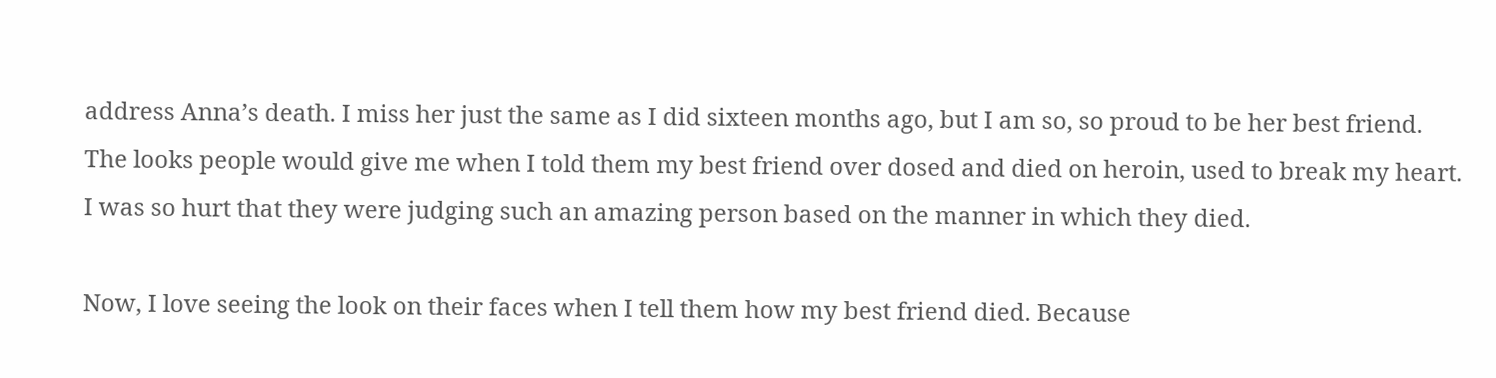address Anna’s death. I miss her just the same as I did sixteen months ago, but I am so, so proud to be her best friend. The looks people would give me when I told them my best friend over dosed and died on heroin, used to break my heart. I was so hurt that they were judging such an amazing person based on the manner in which they died.

Now, I love seeing the look on their faces when I tell them how my best friend died. Because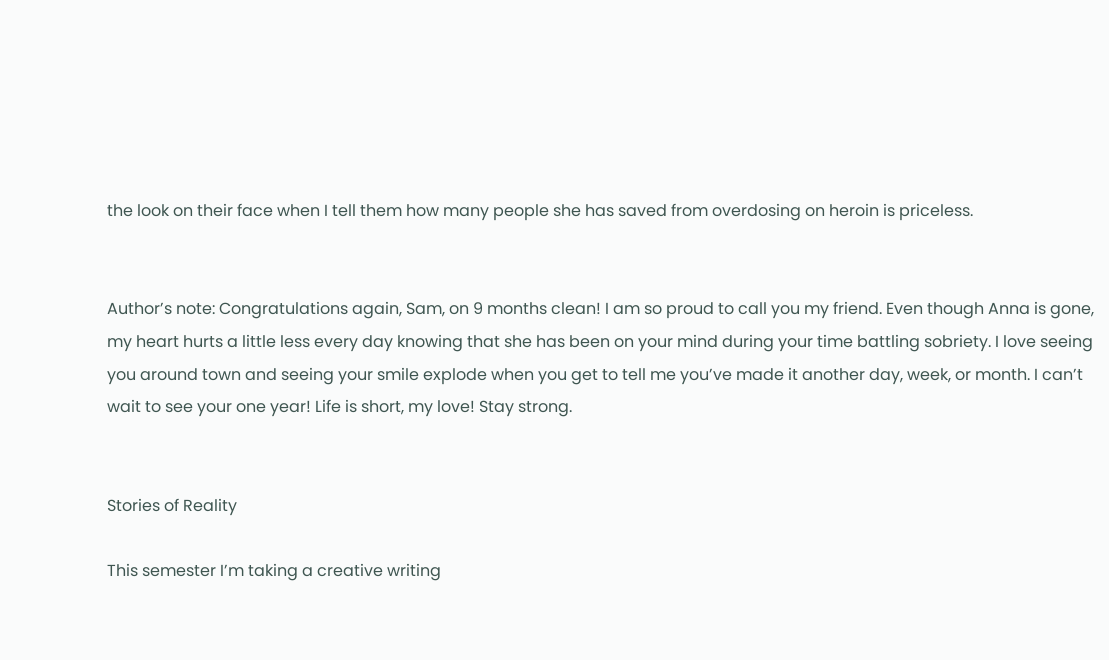the look on their face when I tell them how many people she has saved from overdosing on heroin is priceless.


Author’s note: Congratulations again, Sam, on 9 months clean! I am so proud to call you my friend. Even though Anna is gone, my heart hurts a little less every day knowing that she has been on your mind during your time battling sobriety. I love seeing you around town and seeing your smile explode when you get to tell me you’ve made it another day, week, or month. I can’t wait to see your one year! Life is short, my love! Stay strong.


Stories of Reality

This semester I’m taking a creative writing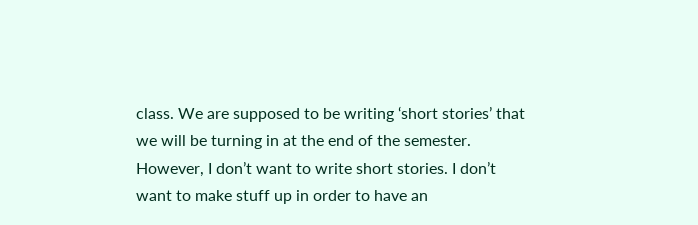class. We are supposed to be writing ‘short stories’ that we will be turning in at the end of the semester. However, I don’t want to write short stories. I don’t want to make stuff up in order to have an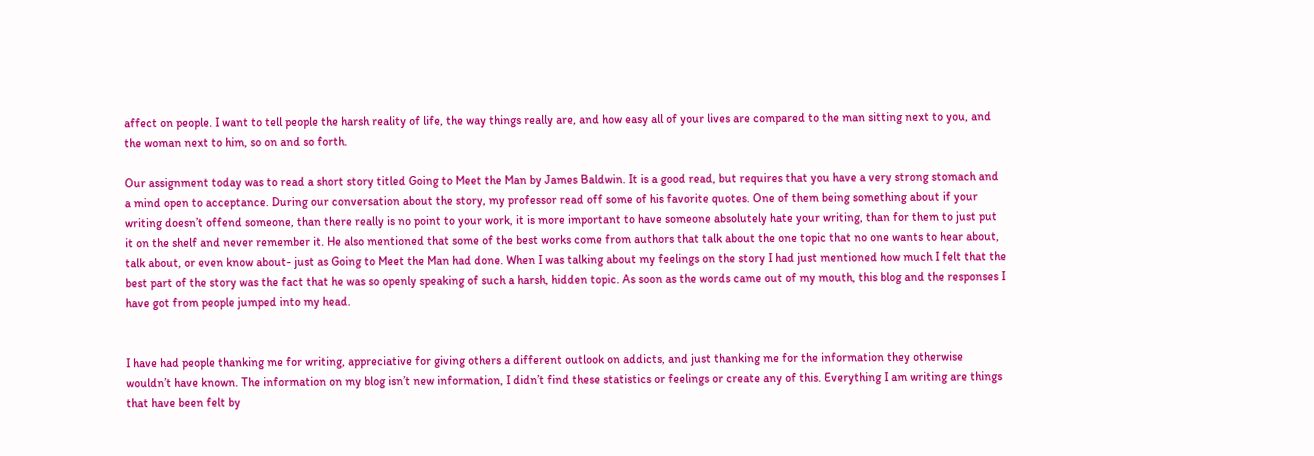affect on people. I want to tell people the harsh reality of life, the way things really are, and how easy all of your lives are compared to the man sitting next to you, and the woman next to him, so on and so forth.

Our assignment today was to read a short story titled Going to Meet the Man by James Baldwin. It is a good read, but requires that you have a very strong stomach and a mind open to acceptance. During our conversation about the story, my professor read off some of his favorite quotes. One of them being something about if your writing doesn’t offend someone, than there really is no point to your work, it is more important to have someone absolutely hate your writing, than for them to just put it on the shelf and never remember it. He also mentioned that some of the best works come from authors that talk about the one topic that no one wants to hear about, talk about, or even know about- just as Going to Meet the Man had done. When I was talking about my feelings on the story I had just mentioned how much I felt that the best part of the story was the fact that he was so openly speaking of such a harsh, hidden topic. As soon as the words came out of my mouth, this blog and the responses I have got from people jumped into my head.


I have had people thanking me for writing, appreciative for giving others a different outlook on addicts, and just thanking me for the information they otherwise wouldn’t have known. The information on my blog isn’t new information, I didn’t find these statistics or feelings or create any of this. Everything I am writing are things that have been felt by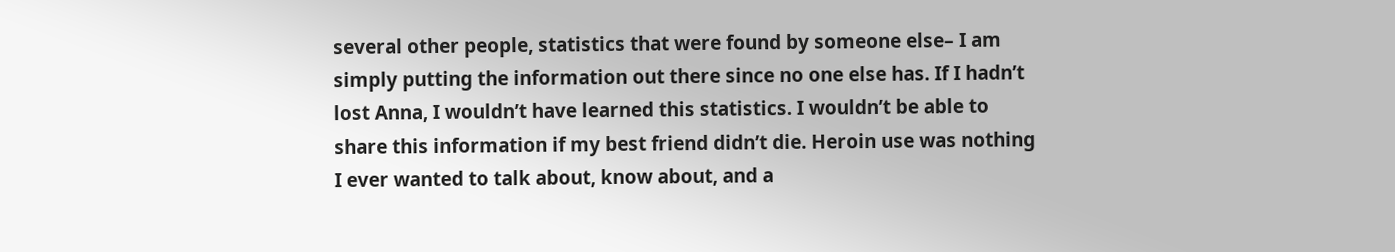several other people, statistics that were found by someone else– I am simply putting the information out there since no one else has. If I hadn’t lost Anna, I wouldn’t have learned this statistics. I wouldn’t be able to share this information if my best friend didn’t die. Heroin use was nothing I ever wanted to talk about, know about, and a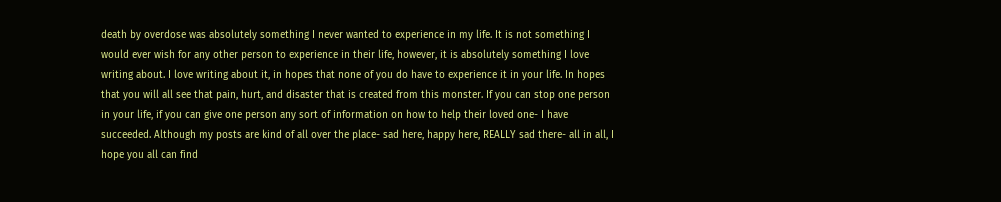death by overdose was absolutely something I never wanted to experience in my life. It is not something I would ever wish for any other person to experience in their life, however, it is absolutely something I love writing about. I love writing about it, in hopes that none of you do have to experience it in your life. In hopes that you will all see that pain, hurt, and disaster that is created from this monster. If you can stop one person in your life, if you can give one person any sort of information on how to help their loved one- I have succeeded. Although my posts are kind of all over the place- sad here, happy here, REALLY sad there- all in all, I hope you all can find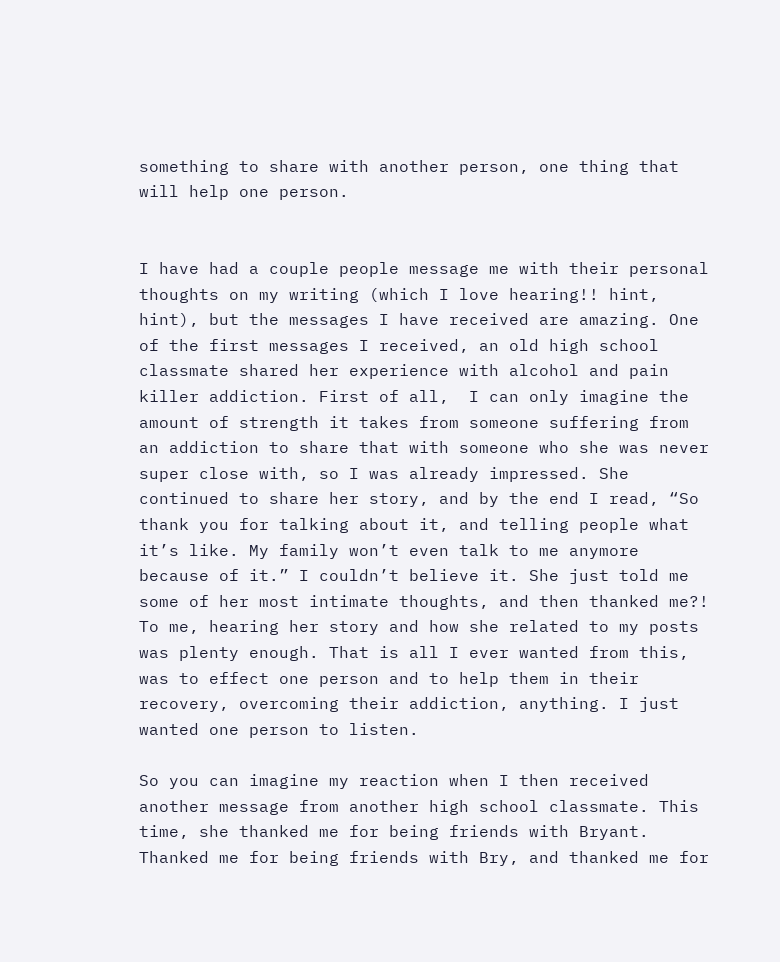something to share with another person, one thing that will help one person.


I have had a couple people message me with their personal thoughts on my writing (which I love hearing!! hint, hint), but the messages I have received are amazing. One of the first messages I received, an old high school classmate shared her experience with alcohol and pain killer addiction. First of all,  I can only imagine the amount of strength it takes from someone suffering from an addiction to share that with someone who she was never super close with, so I was already impressed. She continued to share her story, and by the end I read, “So thank you for talking about it, and telling people what it’s like. My family won’t even talk to me anymore because of it.” I couldn’t believe it. She just told me some of her most intimate thoughts, and then thanked me?! To me, hearing her story and how she related to my posts was plenty enough. That is all I ever wanted from this, was to effect one person and to help them in their recovery, overcoming their addiction, anything. I just wanted one person to listen.

So you can imagine my reaction when I then received another message from another high school classmate. This time, she thanked me for being friends with Bryant. Thanked me for being friends with Bry, and thanked me for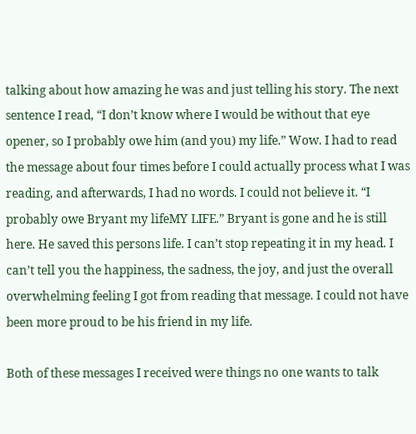talking about how amazing he was and just telling his story. The next sentence I read, “I don’t know where I would be without that eye opener, so I probably owe him (and you) my life.” Wow. I had to read the message about four times before I could actually process what I was reading, and afterwards, I had no words. I could not believe it. “I probably owe Bryant my lifeMY LIFE.” Bryant is gone and he is still here. He saved this persons life. I can’t stop repeating it in my head. I can’t tell you the happiness, the sadness, the joy, and just the overall overwhelming feeling I got from reading that message. I could not have been more proud to be his friend in my life.

Both of these messages I received were things no one wants to talk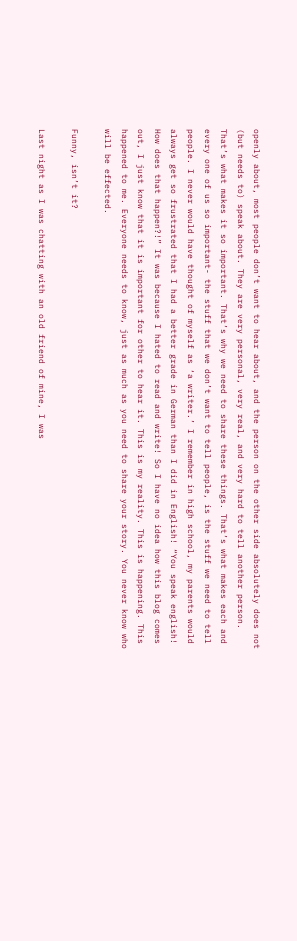openly about, most people don’t want to hear about, and the person on the other side absolutely does not (but needs to) speak about. They are very personal, very real, and very hard to tell another person. That’s what makes it so important. That’s why we need to share these things. That’s what makes each and every one of us so important- the stuff that we don’t want to tell people, is the stuff we need to tell people. I never would have thought of myself as ‘a writer.’ I remember in high school, my parents would always get so frustrated that I had a better grade in German than I did in English! “You speak english! How does that happen?!” It was because I hated to read and write! So I have no idea how this blog comes out, I just know that it is important for other to hear it. This is my reality. This is happening. This happened to me. Everyone needs to know, just as much as you need to share your story. You never know who will be effected.

Funny, isn’t it?

Last night as I was chatting with an old friend of mine, I was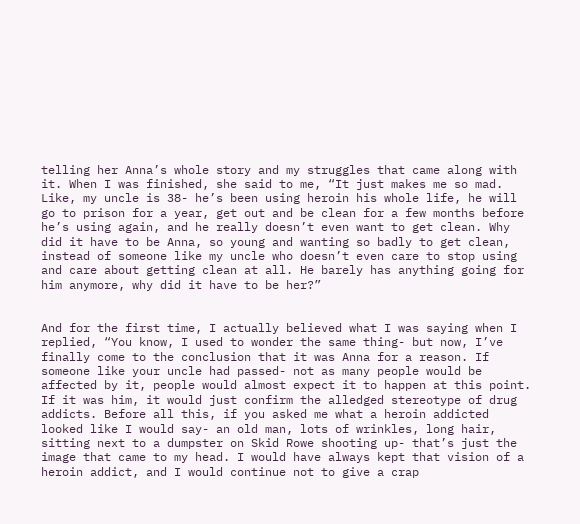telling her Anna’s whole story and my struggles that came along with it. When I was finished, she said to me, “It just makes me so mad. Like, my uncle is 38- he’s been using heroin his whole life, he will go to prison for a year, get out and be clean for a few months before he’s using again, and he really doesn’t even want to get clean. Why did it have to be Anna, so young and wanting so badly to get clean, instead of someone like my uncle who doesn’t even care to stop using and care about getting clean at all. He barely has anything going for him anymore, why did it have to be her?”


And for the first time, I actually believed what I was saying when I replied, “You know, I used to wonder the same thing- but now, I’ve finally come to the conclusion that it was Anna for a reason. If someone like your uncle had passed- not as many people would be affected by it, people would almost expect it to happen at this point. If it was him, it would just confirm the alledged stereotype of drug addicts. Before all this, if you asked me what a heroin addicted looked like I would say- an old man, lots of wrinkles, long hair, sitting next to a dumpster on Skid Rowe shooting up- that’s just the image that came to my head. I would have always kept that vision of a heroin addict, and I would continue not to give a crap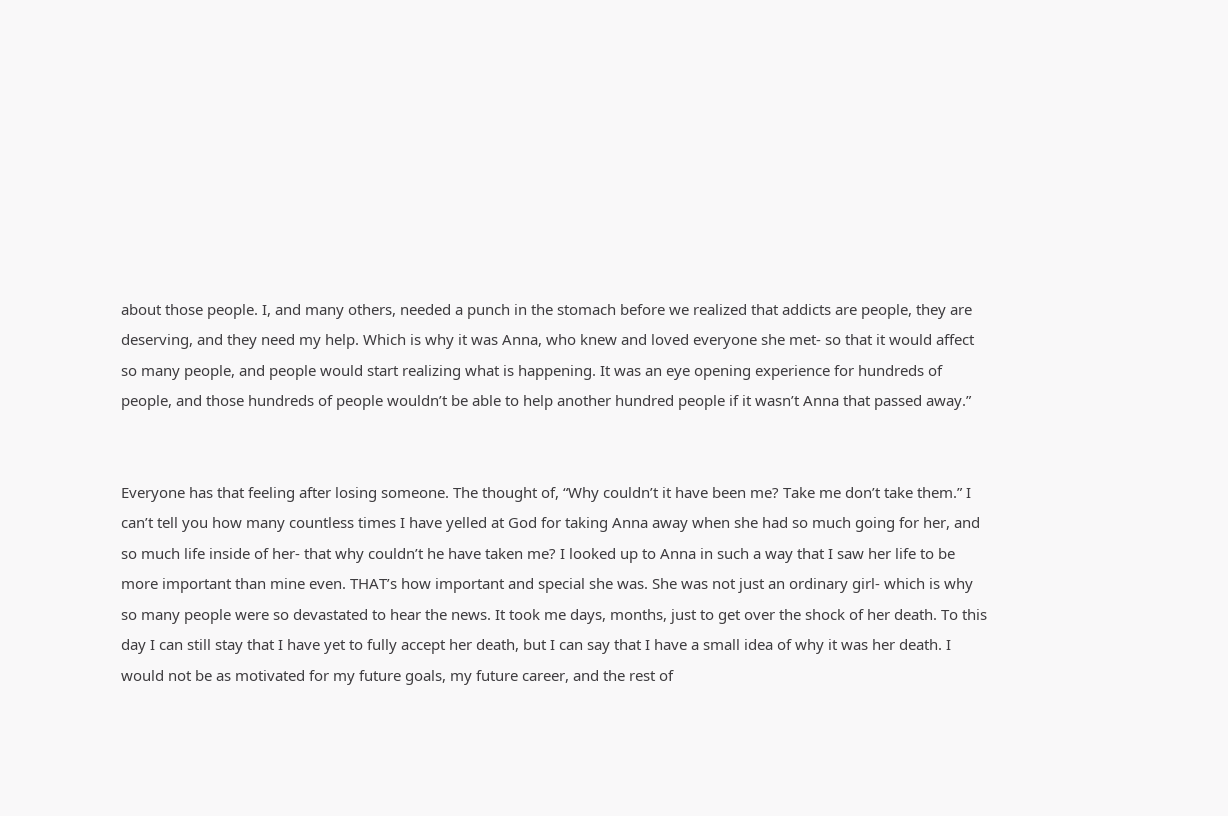about those people. I, and many others, needed a punch in the stomach before we realized that addicts are people, they are deserving, and they need my help. Which is why it was Anna, who knew and loved everyone she met- so that it would affect so many people, and people would start realizing what is happening. It was an eye opening experience for hundreds of people, and those hundreds of people wouldn’t be able to help another hundred people if it wasn’t Anna that passed away.”


Everyone has that feeling after losing someone. The thought of, “Why couldn’t it have been me? Take me don’t take them.” I can’t tell you how many countless times I have yelled at God for taking Anna away when she had so much going for her, and so much life inside of her- that why couldn’t he have taken me? I looked up to Anna in such a way that I saw her life to be more important than mine even. THAT’s how important and special she was. She was not just an ordinary girl- which is why so many people were so devastated to hear the news. It took me days, months, just to get over the shock of her death. To this day I can still stay that I have yet to fully accept her death, but I can say that I have a small idea of why it was her death. I would not be as motivated for my future goals, my future career, and the rest of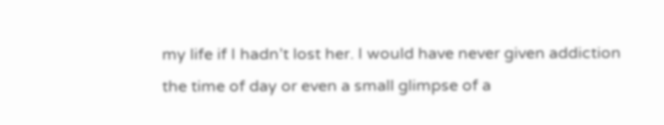my life if I hadn’t lost her. I would have never given addiction the time of day or even a small glimpse of a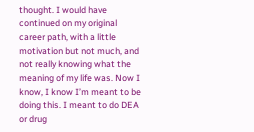thought. I would have continued on my original career path, with a little motivation but not much, and not really knowing what the meaning of my life was. Now I know, I know I’m meant to be doing this. I meant to do DEA or drug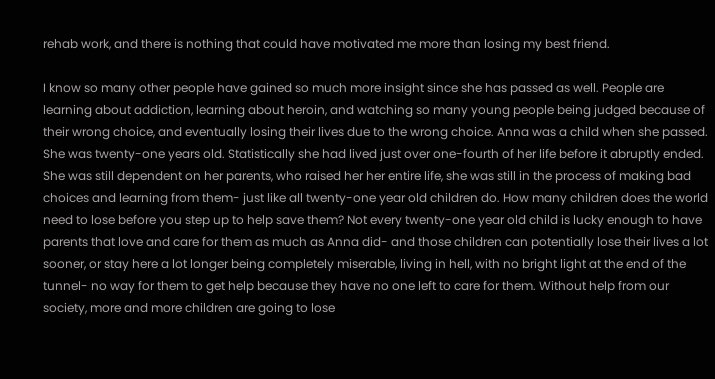rehab work, and there is nothing that could have motivated me more than losing my best friend.

I know so many other people have gained so much more insight since she has passed as well. People are learning about addiction, learning about heroin, and watching so many young people being judged because of their wrong choice, and eventually losing their lives due to the wrong choice. Anna was a child when she passed. She was twenty-one years old. Statistically she had lived just over one-fourth of her life before it abruptly ended. She was still dependent on her parents, who raised her her entire life, she was still in the process of making bad choices and learning from them- just like all twenty-one year old children do. How many children does the world need to lose before you step up to help save them? Not every twenty-one year old child is lucky enough to have parents that love and care for them as much as Anna did- and those children can potentially lose their lives a lot sooner, or stay here a lot longer being completely miserable, living in hell, with no bright light at the end of the tunnel- no way for them to get help because they have no one left to care for them. Without help from our society, more and more children are going to lose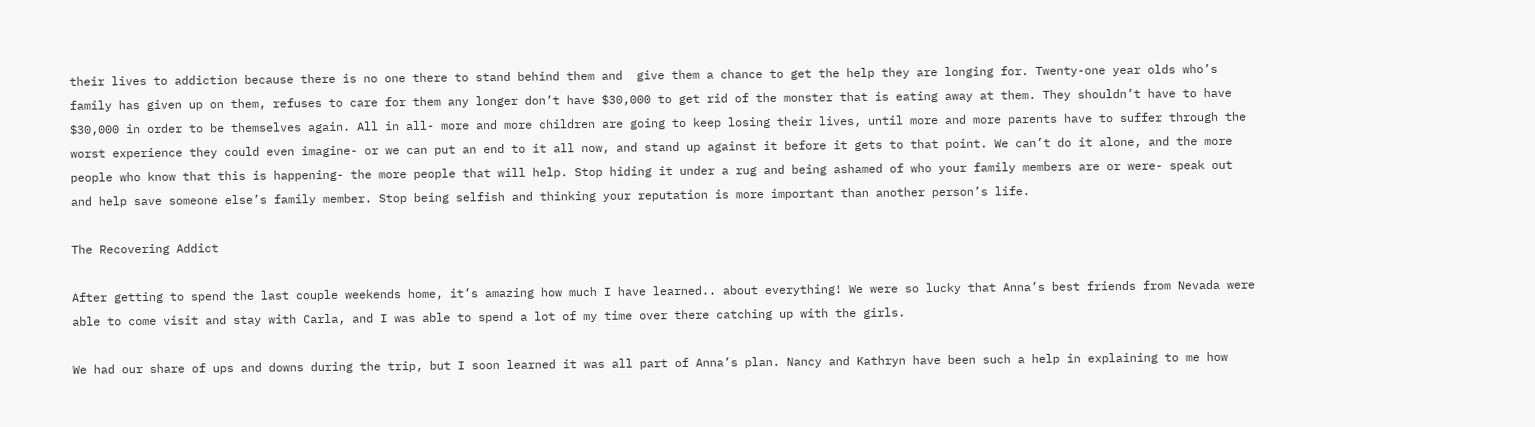their lives to addiction because there is no one there to stand behind them and  give them a chance to get the help they are longing for. Twenty-one year olds who’s family has given up on them, refuses to care for them any longer don’t have $30,000 to get rid of the monster that is eating away at them. They shouldn’t have to have $30,000 in order to be themselves again. All in all- more and more children are going to keep losing their lives, until more and more parents have to suffer through the worst experience they could even imagine- or we can put an end to it all now, and stand up against it before it gets to that point. We can’t do it alone, and the more people who know that this is happening- the more people that will help. Stop hiding it under a rug and being ashamed of who your family members are or were- speak out and help save someone else’s family member. Stop being selfish and thinking your reputation is more important than another person’s life.

The Recovering Addict

After getting to spend the last couple weekends home, it’s amazing how much I have learned.. about everything! We were so lucky that Anna’s best friends from Nevada were able to come visit and stay with Carla, and I was able to spend a lot of my time over there catching up with the girls.

We had our share of ups and downs during the trip, but I soon learned it was all part of Anna’s plan. Nancy and Kathryn have been such a help in explaining to me how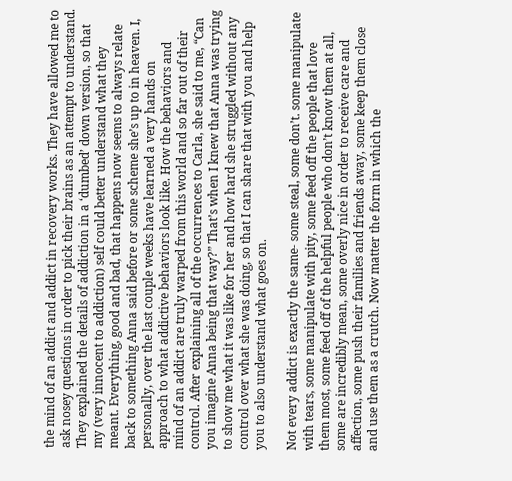the mind of an addict and addict in recovery works. They have allowed me to ask nosey questions in order to pick their brains as an attempt to understand. They explained the details of addiction in a ‘dumbed’ down version, so that my (very innocent to addiction) self could better understand what they meant. Everything, good and bad, that happens now seems to always relate back to something Anna said before or some scheme she’s up to in heaven. I, personally, over the last couple weeks have learned a very hands on approach to what addictive behaviors look like. How the behaviors and mind of an addict are truly warped from this world and so far out of their control. After explaining all of the occurrences to Carla, she said to me, “Can you imagine Anna being that way?” That’s when I knew that Anna was trying to show me what it was like for her and how hard she struggled without any control over what she was doing, so that I can share that with you and help you to also understand what goes on.

Not every addict is exactly the same- some steal, some don’t. some manipulate with tears, some manipulate with pity, some feed off the people that love them most, some feed off of the helpful people who don’t know them at all, some are incredibly mean, some overly nice in order to receive care and affection, some push their families and friends away, some keep them close and use them as a crutch. Now matter the form in which the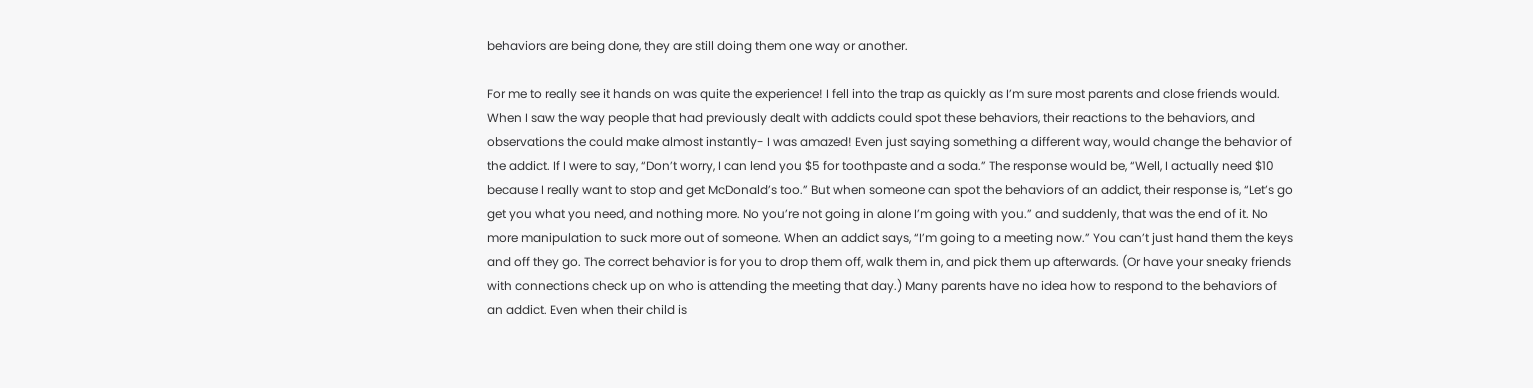behaviors are being done, they are still doing them one way or another.

For me to really see it hands on was quite the experience! I fell into the trap as quickly as I’m sure most parents and close friends would. When I saw the way people that had previously dealt with addicts could spot these behaviors, their reactions to the behaviors, and observations the could make almost instantly- I was amazed! Even just saying something a different way, would change the behavior of the addict. If I were to say, “Don’t worry, I can lend you $5 for toothpaste and a soda.” The response would be, “Well, I actually need $10 because I really want to stop and get McDonald’s too.” But when someone can spot the behaviors of an addict, their response is, “Let’s go get you what you need, and nothing more. No you’re not going in alone I’m going with you.” and suddenly, that was the end of it. No more manipulation to suck more out of someone. When an addict says, “I’m going to a meeting now.” You can’t just hand them the keys and off they go. The correct behavior is for you to drop them off, walk them in, and pick them up afterwards. (Or have your sneaky friends with connections check up on who is attending the meeting that day.) Many parents have no idea how to respond to the behaviors of an addict. Even when their child is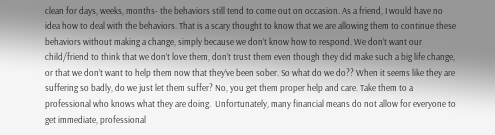clean for days, weeks, months- the behaviors still tend to come out on occasion. As a friend, I would have no idea how to deal with the behaviors. That is a scary thought to know that we are allowing them to continue these behaviors without making a change, simply because we don’t know how to respond. We don’t want our child/friend to think that we don’t love them, don’t trust them even though they did make such a big life change, or that we don’t want to help them now that they’ve been sober. So what do we do?? When it seems like they are suffering so badly, do we just let them suffer? No, you get them proper help and care. Take them to a professional who knows what they are doing.  Unfortunately, many financial means do not allow for everyone to get immediate, professional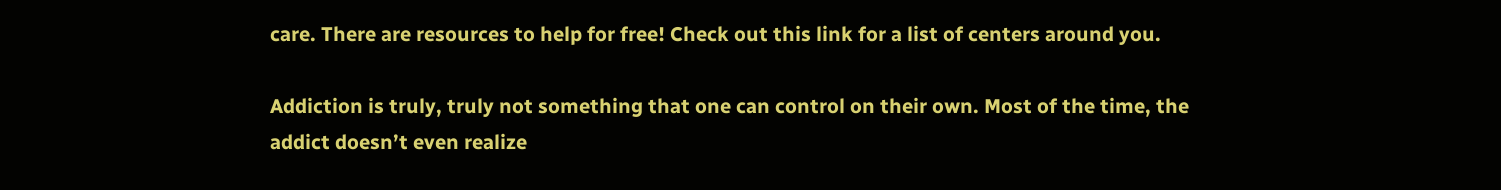care. There are resources to help for free! Check out this link for a list of centers around you.

Addiction is truly, truly not something that one can control on their own. Most of the time, the addict doesn’t even realize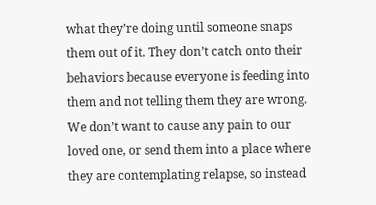what they’re doing until someone snaps them out of it. They don’t catch onto their behaviors because everyone is feeding into them and not telling them they are wrong. We don’t want to cause any pain to our loved one, or send them into a place where they are contemplating relapse, so instead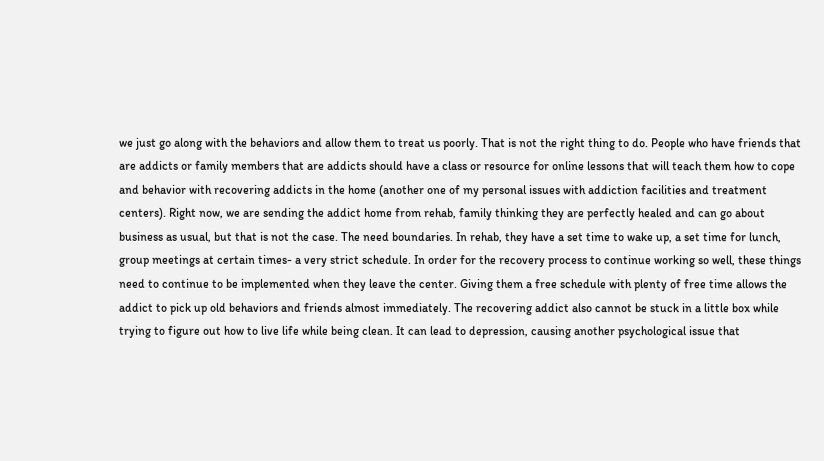we just go along with the behaviors and allow them to treat us poorly. That is not the right thing to do. People who have friends that are addicts or family members that are addicts should have a class or resource for online lessons that will teach them how to cope and behavior with recovering addicts in the home (another one of my personal issues with addiction facilities and treatment centers). Right now, we are sending the addict home from rehab, family thinking they are perfectly healed and can go about business as usual, but that is not the case. The need boundaries. In rehab, they have a set time to wake up, a set time for lunch, group meetings at certain times- a very strict schedule. In order for the recovery process to continue working so well, these things need to continue to be implemented when they leave the center. Giving them a free schedule with plenty of free time allows the addict to pick up old behaviors and friends almost immediately. The recovering addict also cannot be stuck in a little box while trying to figure out how to live life while being clean. It can lead to depression, causing another psychological issue that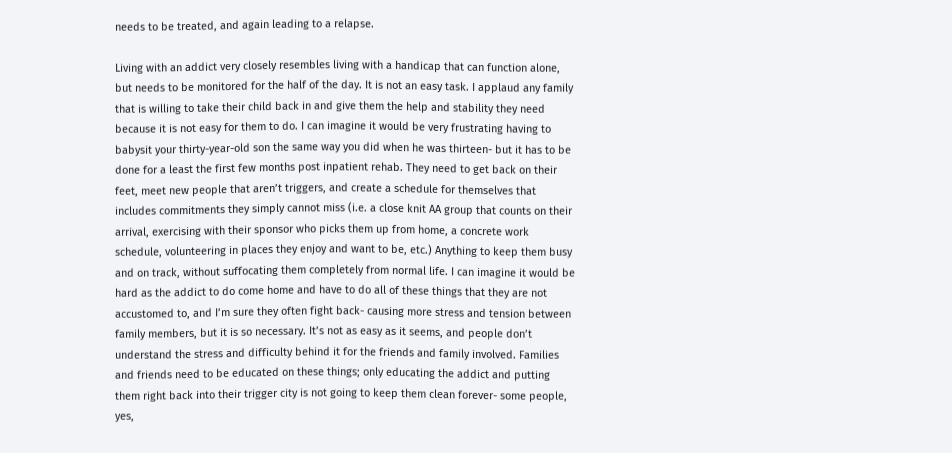needs to be treated, and again leading to a relapse.

Living with an addict very closely resembles living with a handicap that can function alone, but needs to be monitored for the half of the day. It is not an easy task. I applaud any family that is willing to take their child back in and give them the help and stability they need because it is not easy for them to do. I can imagine it would be very frustrating having to babysit your thirty-year-old son the same way you did when he was thirteen- but it has to be done for a least the first few months post inpatient rehab. They need to get back on their feet, meet new people that aren’t triggers, and create a schedule for themselves that includes commitments they simply cannot miss (i.e. a close knit AA group that counts on their arrival, exercising with their sponsor who picks them up from home, a concrete work schedule, volunteering in places they enjoy and want to be, etc.) Anything to keep them busy and on track, without suffocating them completely from normal life. I can imagine it would be hard as the addict to do come home and have to do all of these things that they are not accustomed to, and I’m sure they often fight back- causing more stress and tension between family members, but it is so necessary. It’s not as easy as it seems, and people don’t understand the stress and difficulty behind it for the friends and family involved. Families and friends need to be educated on these things; only educating the addict and putting them right back into their trigger city is not going to keep them clean forever- some people, yes,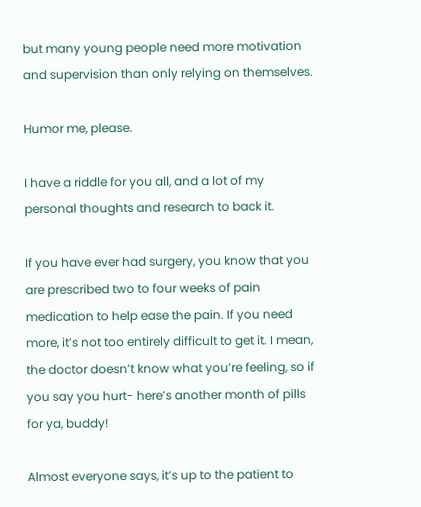but many young people need more motivation and supervision than only relying on themselves.

Humor me, please.

I have a riddle for you all, and a lot of my personal thoughts and research to back it.

If you have ever had surgery, you know that you are prescribed two to four weeks of pain medication to help ease the pain. If you need more, it’s not too entirely difficult to get it. I mean, the doctor doesn’t know what you’re feeling, so if you say you hurt- here’s another month of pills for ya, buddy!

Almost everyone says, it’s up to the patient to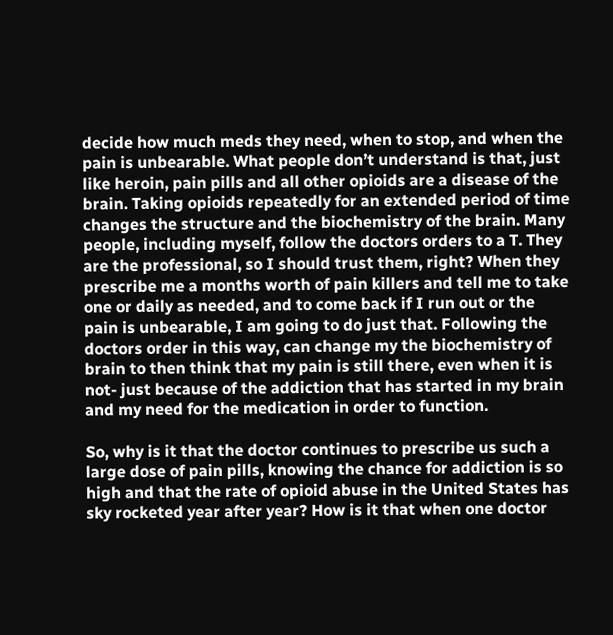decide how much meds they need, when to stop, and when the pain is unbearable. What people don’t understand is that, just like heroin, pain pills and all other opioids are a disease of the brain. Taking opioids repeatedly for an extended period of time changes the structure and the biochemistry of the brain. Many people, including myself, follow the doctors orders to a T. They are the professional, so I should trust them, right? When they prescribe me a months worth of pain killers and tell me to take one or daily as needed, and to come back if I run out or the pain is unbearable, I am going to do just that. Following the doctors order in this way, can change my the biochemistry of brain to then think that my pain is still there, even when it is not- just because of the addiction that has started in my brain and my need for the medication in order to function.

So, why is it that the doctor continues to prescribe us such a large dose of pain pills, knowing the chance for addiction is so high and that the rate of opioid abuse in the United States has sky rocketed year after year? How is it that when one doctor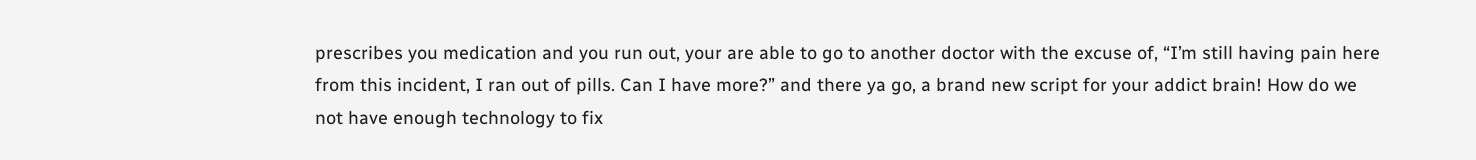prescribes you medication and you run out, your are able to go to another doctor with the excuse of, “I’m still having pain here from this incident, I ran out of pills. Can I have more?” and there ya go, a brand new script for your addict brain! How do we not have enough technology to fix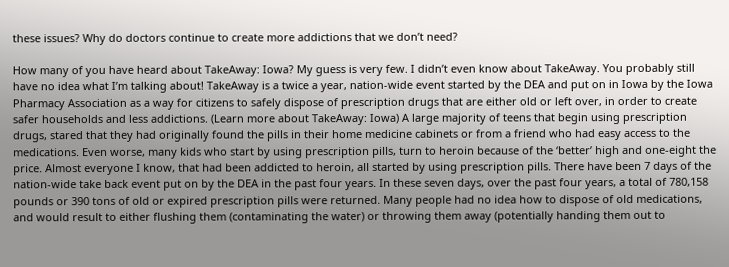these issues? Why do doctors continue to create more addictions that we don’t need?

How many of you have heard about TakeAway: Iowa? My guess is very few. I didn’t even know about TakeAway. You probably still have no idea what I’m talking about! TakeAway is a twice a year, nation-wide event started by the DEA and put on in Iowa by the Iowa Pharmacy Association as a way for citizens to safely dispose of prescription drugs that are either old or left over, in order to create safer households and less addictions. (Learn more about TakeAway: Iowa) A large majority of teens that begin using prescription drugs, stared that they had originally found the pills in their home medicine cabinets or from a friend who had easy access to the medications. Even worse, many kids who start by using prescription pills, turn to heroin because of the ‘better’ high and one-eight the price. Almost everyone I know, that had been addicted to heroin, all started by using prescription pills. There have been 7 days of the nation-wide take back event put on by the DEA in the past four years. In these seven days, over the past four years, a total of 780,158 pounds or 390 tons of old or expired prescription pills were returned. Many people had no idea how to dispose of old medications, and would result to either flushing them (contaminating the water) or throwing them away (potentially handing them out to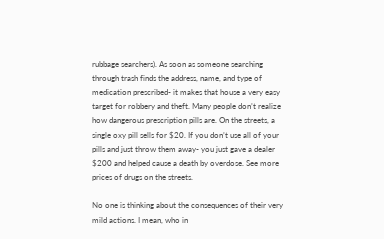rubbage searchers). As soon as someone searching through trash finds the address, name, and type of medication prescribed- it makes that house a very easy target for robbery and theft. Many people don’t realize how dangerous prescription pills are. On the streets, a single oxy pill sells for $20. If you don’t use all of your pills and just throw them away- you just gave a dealer $200 and helped cause a death by overdose. See more prices of drugs on the streets.

No one is thinking about the consequences of their very mild actions. I mean, who in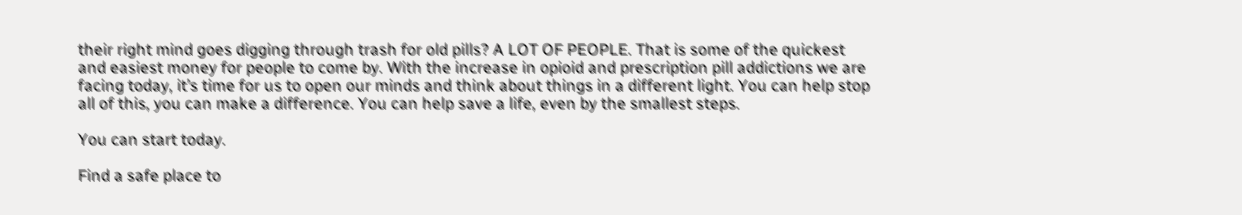their right mind goes digging through trash for old pills? A LOT OF PEOPLE. That is some of the quickest and easiest money for people to come by. With the increase in opioid and prescription pill addictions we are facing today, it’s time for us to open our minds and think about things in a different light. You can help stop all of this, you can make a difference. You can help save a life, even by the smallest steps.

You can start today.

Find a safe place to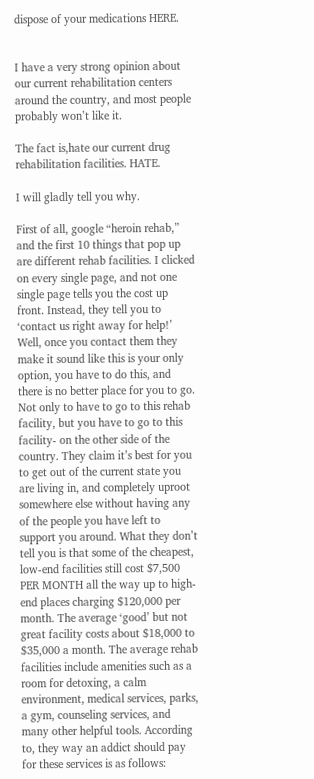dispose of your medications HERE.


I have a very strong opinion about our current rehabilitation centers around the country, and most people probably won’t like it.

The fact is,hate our current drug rehabilitation facilities. HATE.

I will gladly tell you why.

First of all, google “heroin rehab,” and the first 10 things that pop up are different rehab facilities. I clicked on every single page, and not one single page tells you the cost up front. Instead, they tell you to ‘contact us right away for help!’ Well, once you contact them they make it sound like this is your only option, you have to do this, and there is no better place for you to go. Not only to have to go to this rehab facility, but you have to go to this facility- on the other side of the country. They claim it’s best for you to get out of the current state you are living in, and completely uproot somewhere else without having any of the people you have left to support you around. What they don’t tell you is that some of the cheapest, low-end facilities still cost $7,500 PER MONTH all the way up to high-end places charging $120,000 per month. The average ‘good’ but not great facility costs about $18,000 to $35,000 a month. The average rehab facilities include amenities such as a room for detoxing, a calm environment, medical services, parks, a gym, counseling services, and many other helpful tools. According to, they way an addict should pay for these services is as follows: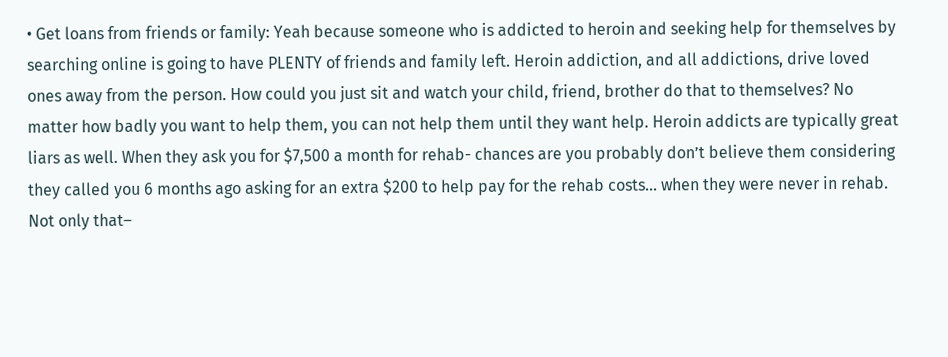• Get loans from friends or family: Yeah because someone who is addicted to heroin and seeking help for themselves by searching online is going to have PLENTY of friends and family left. Heroin addiction, and all addictions, drive loved ones away from the person. How could you just sit and watch your child, friend, brother do that to themselves? No matter how badly you want to help them, you can not help them until they want help. Heroin addicts are typically great liars as well. When they ask you for $7,500 a month for rehab- chances are you probably don’t believe them considering they called you 6 months ago asking for an extra $200 to help pay for the rehab costs… when they were never in rehab. Not only that–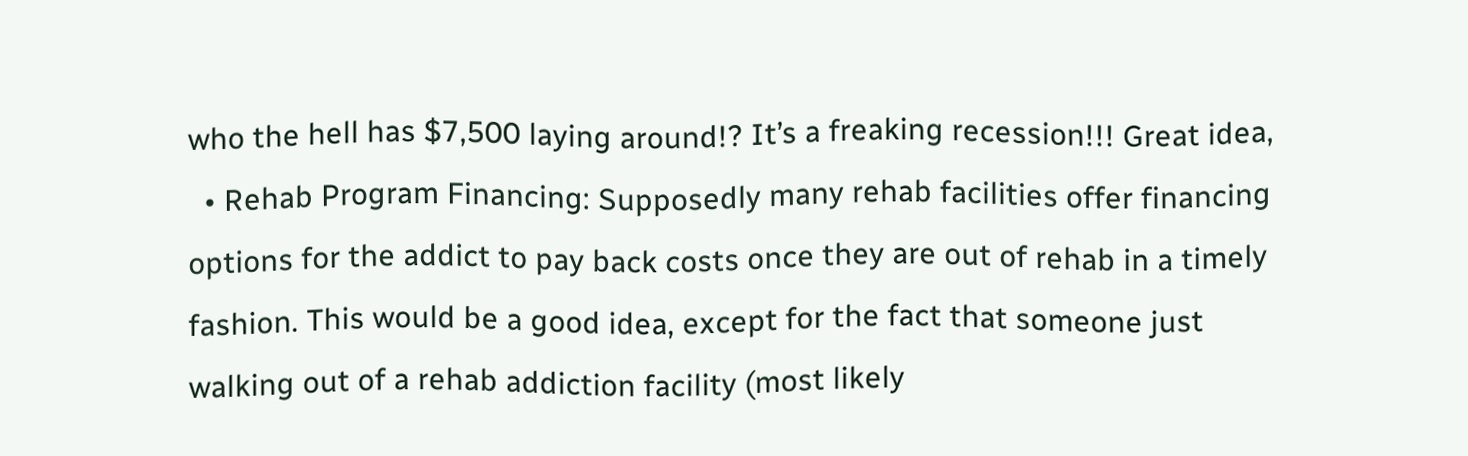who the hell has $7,500 laying around!? It’s a freaking recession!!! Great idea,
  • Rehab Program Financing: Supposedly many rehab facilities offer financing options for the addict to pay back costs once they are out of rehab in a timely fashion. This would be a good idea, except for the fact that someone just walking out of a rehab addiction facility (most likely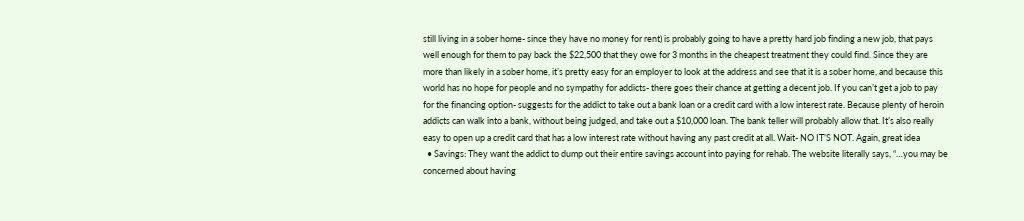still living in a sober home- since they have no money for rent) is probably going to have a pretty hard job finding a new job, that pays well enough for them to pay back the $22,500 that they owe for 3 months in the cheapest treatment they could find. Since they are more than likely in a sober home, it’s pretty easy for an employer to look at the address and see that it is a sober home, and because this world has no hope for people and no sympathy for addicts- there goes their chance at getting a decent job. If you can’t get a job to pay for the financing option- suggests for the addict to take out a bank loan or a credit card with a low interest rate. Because plenty of heroin addicts can walk into a bank, without being judged, and take out a $10,000 loan. The bank teller will probably allow that. It’s also really easy to open up a credit card that has a low interest rate without having any past credit at all. Wait- NO IT’S NOT. Again, great idea
  • Savings: They want the addict to dump out their entire savings account into paying for rehab. The website literally says, “…you may be concerned about having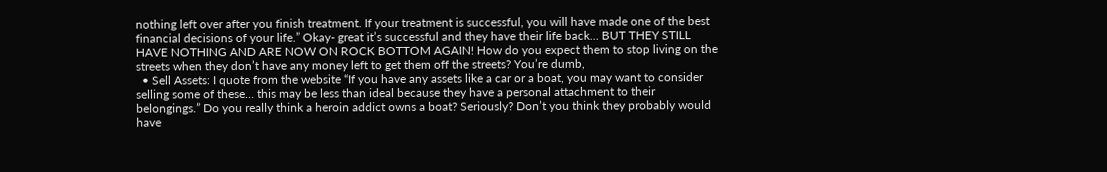nothing left over after you finish treatment. If your treatment is successful, you will have made one of the best financial decisions of your life.” Okay- great it’s successful and they have their life back… BUT THEY STILL HAVE NOTHING AND ARE NOW ON ROCK BOTTOM AGAIN! How do you expect them to stop living on the streets when they don’t have any money left to get them off the streets? You’re dumb,
  • Sell Assets: I quote from the website “If you have any assets like a car or a boat, you may want to consider selling some of these… this may be less than ideal because they have a personal attachment to their belongings.” Do you really think a heroin addict owns a boat? Seriously? Don’t you think they probably would have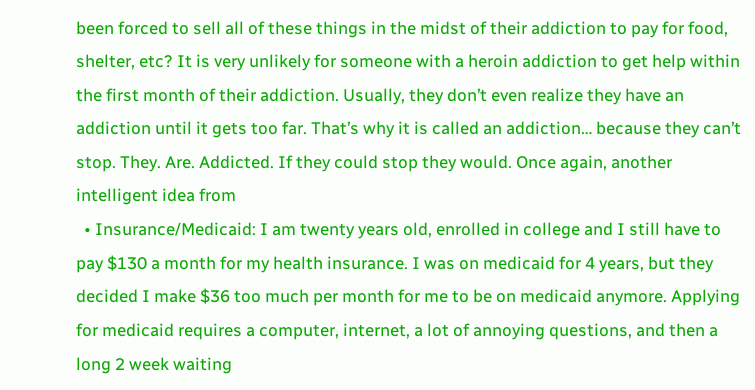been forced to sell all of these things in the midst of their addiction to pay for food, shelter, etc? It is very unlikely for someone with a heroin addiction to get help within the first month of their addiction. Usually, they don’t even realize they have an addiction until it gets too far. That’s why it is called an addiction… because they can’t stop. They. Are. Addicted. If they could stop they would. Once again, another intelligent idea from
  • Insurance/Medicaid: I am twenty years old, enrolled in college and I still have to pay $130 a month for my health insurance. I was on medicaid for 4 years, but they decided I make $36 too much per month for me to be on medicaid anymore. Applying for medicaid requires a computer, internet, a lot of annoying questions, and then a long 2 week waiting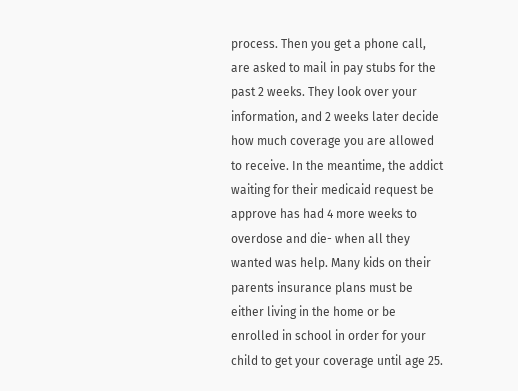process. Then you get a phone call, are asked to mail in pay stubs for the past 2 weeks. They look over your information, and 2 weeks later decide how much coverage you are allowed to receive. In the meantime, the addict waiting for their medicaid request be approve has had 4 more weeks to overdose and die- when all they wanted was help. Many kids on their parents insurance plans must be either living in the home or be enrolled in school in order for your child to get your coverage until age 25.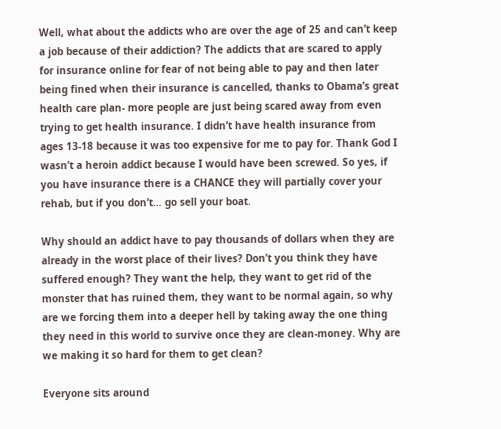Well, what about the addicts who are over the age of 25 and can’t keep a job because of their addiction? The addicts that are scared to apply for insurance online for fear of not being able to pay and then later being fined when their insurance is cancelled, thanks to Obama’s great health care plan- more people are just being scared away from even trying to get health insurance. I didn’t have health insurance from ages 13-18 because it was too expensive for me to pay for. Thank God I wasn’t a heroin addict because I would have been screwed. So yes, if you have insurance there is a CHANCE they will partially cover your rehab, but if you don’t… go sell your boat.

Why should an addict have to pay thousands of dollars when they are already in the worst place of their lives? Don’t you think they have suffered enough? They want the help, they want to get rid of the monster that has ruined them, they want to be normal again, so why are we forcing them into a deeper hell by taking away the one thing they need in this world to survive once they are clean-money. Why are we making it so hard for them to get clean?

Everyone sits around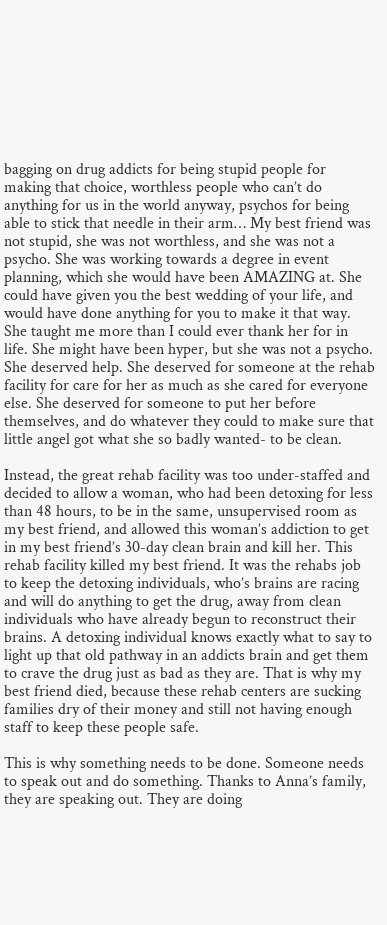bagging on drug addicts for being stupid people for making that choice, worthless people who can’t do anything for us in the world anyway, psychos for being able to stick that needle in their arm… My best friend was not stupid, she was not worthless, and she was not a psycho. She was working towards a degree in event planning, which she would have been AMAZING at. She could have given you the best wedding of your life, and would have done anything for you to make it that way. She taught me more than I could ever thank her for in life. She might have been hyper, but she was not a psycho. She deserved help. She deserved for someone at the rehab facility for care for her as much as she cared for everyone else. She deserved for someone to put her before themselves, and do whatever they could to make sure that little angel got what she so badly wanted- to be clean.

Instead, the great rehab facility was too under-staffed and decided to allow a woman, who had been detoxing for less than 48 hours, to be in the same, unsupervised room as my best friend, and allowed this woman’s addiction to get in my best friend’s 30-day clean brain and kill her. This rehab facility killed my best friend. It was the rehabs job to keep the detoxing individuals, who’s brains are racing and will do anything to get the drug, away from clean individuals who have already begun to reconstruct their brains. A detoxing individual knows exactly what to say to light up that old pathway in an addicts brain and get them to crave the drug just as bad as they are. That is why my best friend died, because these rehab centers are sucking families dry of their money and still not having enough staff to keep these people safe.

This is why something needs to be done. Someone needs to speak out and do something. Thanks to Anna’s family, they are speaking out. They are doing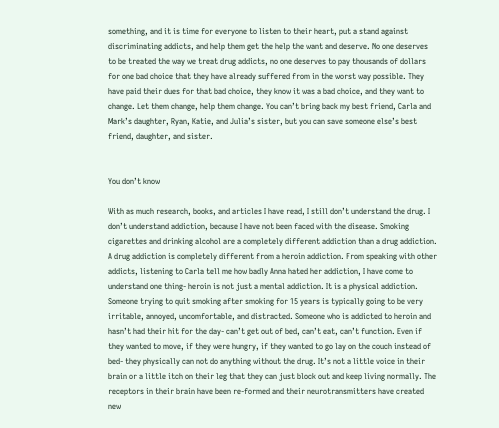something, and it is time for everyone to listen to their heart, put a stand against discriminating addicts, and help them get the help the want and deserve. No one deserves to be treated the way we treat drug addicts, no one deserves to pay thousands of dollars for one bad choice that they have already suffered from in the worst way possible. They have paid their dues for that bad choice, they know it was a bad choice, and they want to change. Let them change, help them change. You can’t bring back my best friend, Carla and Mark’s daughter, Ryan, Katie, and Julia’s sister, but you can save someone else’s best friend, daughter, and sister.


You don’t know

With as much research, books, and articles I have read, I still don’t understand the drug. I don’t understand addiction, because I have not been faced with the disease. Smoking cigarettes and drinking alcohol are a completely different addiction than a drug addiction. A drug addiction is completely different from a heroin addiction. From speaking with other addicts, listening to Carla tell me how badly Anna hated her addiction, I have come to understand one thing- heroin is not just a mental addiction. It is a physical addiction. Someone trying to quit smoking after smoking for 15 years is typically going to be very irritable, annoyed, uncomfortable, and distracted. Someone who is addicted to heroin and hasn’t had their hit for the day- can’t get out of bed, can’t eat, can’t function. Even if they wanted to move, if they were hungry, if they wanted to go lay on the couch instead of bed- they physically can not do anything without the drug. It’s not a little voice in their brain or a little itch on their leg that they can just block out and keep living normally. The receptors in their brain have been re-formed and their neurotransmitters have created new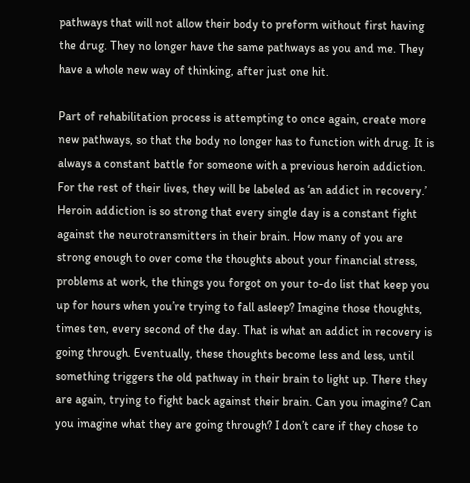pathways that will not allow their body to preform without first having the drug. They no longer have the same pathways as you and me. They have a whole new way of thinking, after just one hit.

Part of rehabilitation process is attempting to once again, create more new pathways, so that the body no longer has to function with drug. It is always a constant battle for someone with a previous heroin addiction. For the rest of their lives, they will be labeled as ‘an addict in recovery.’ Heroin addiction is so strong that every single day is a constant fight against the neurotransmitters in their brain. How many of you are strong enough to over come the thoughts about your financial stress, problems at work, the things you forgot on your to-do list that keep you up for hours when you’re trying to fall asleep? Imagine those thoughts, times ten, every second of the day. That is what an addict in recovery is going through. Eventually, these thoughts become less and less, until something triggers the old pathway in their brain to light up. There they are again, trying to fight back against their brain. Can you imagine? Can you imagine what they are going through? I don’t care if they chose to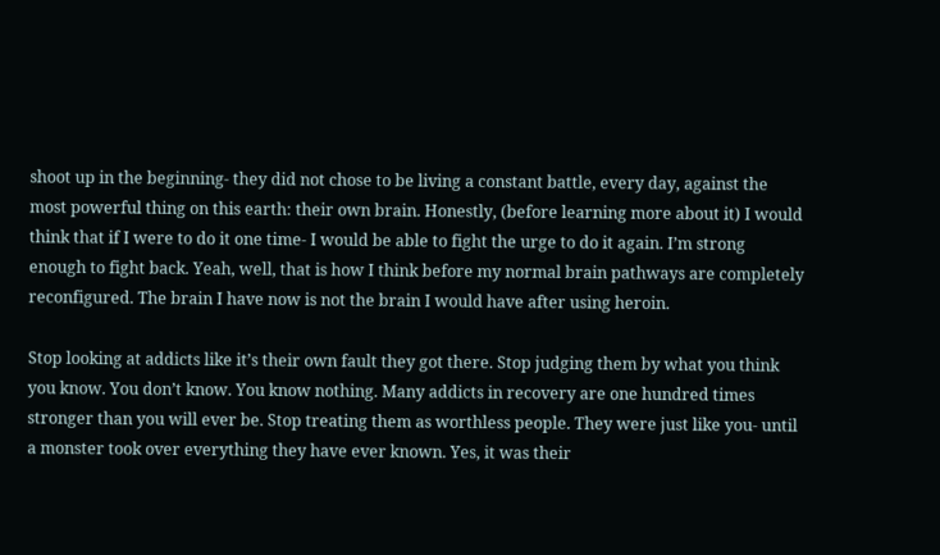shoot up in the beginning- they did not chose to be living a constant battle, every day, against the most powerful thing on this earth: their own brain. Honestly, (before learning more about it) I would think that if I were to do it one time- I would be able to fight the urge to do it again. I’m strong enough to fight back. Yeah, well, that is how I think before my normal brain pathways are completely reconfigured. The brain I have now is not the brain I would have after using heroin.

Stop looking at addicts like it’s their own fault they got there. Stop judging them by what you think you know. You don’t know. You know nothing. Many addicts in recovery are one hundred times stronger than you will ever be. Stop treating them as worthless people. They were just like you- until a monster took over everything they have ever known. Yes, it was their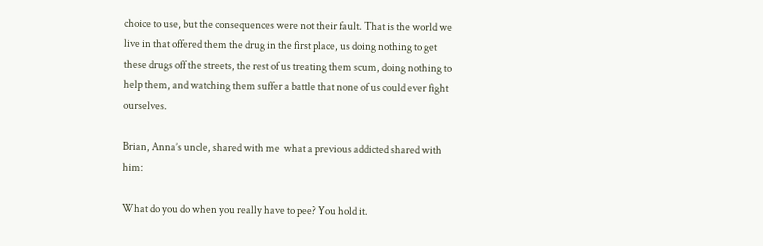choice to use, but the consequences were not their fault. That is the world we live in that offered them the drug in the first place, us doing nothing to get these drugs off the streets, the rest of us treating them scum, doing nothing to help them, and watching them suffer a battle that none of us could ever fight ourselves.

Brian, Anna’s uncle, shared with me  what a previous addicted shared with him:

What do you do when you really have to pee? You hold it.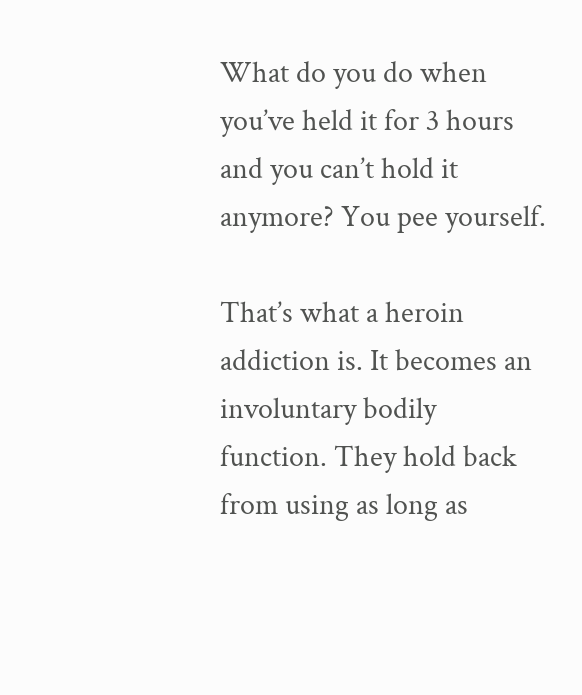What do you do when you’ve held it for 3 hours and you can’t hold it anymore? You pee yourself.

That’s what a heroin addiction is. It becomes an involuntary bodily function. They hold back from using as long as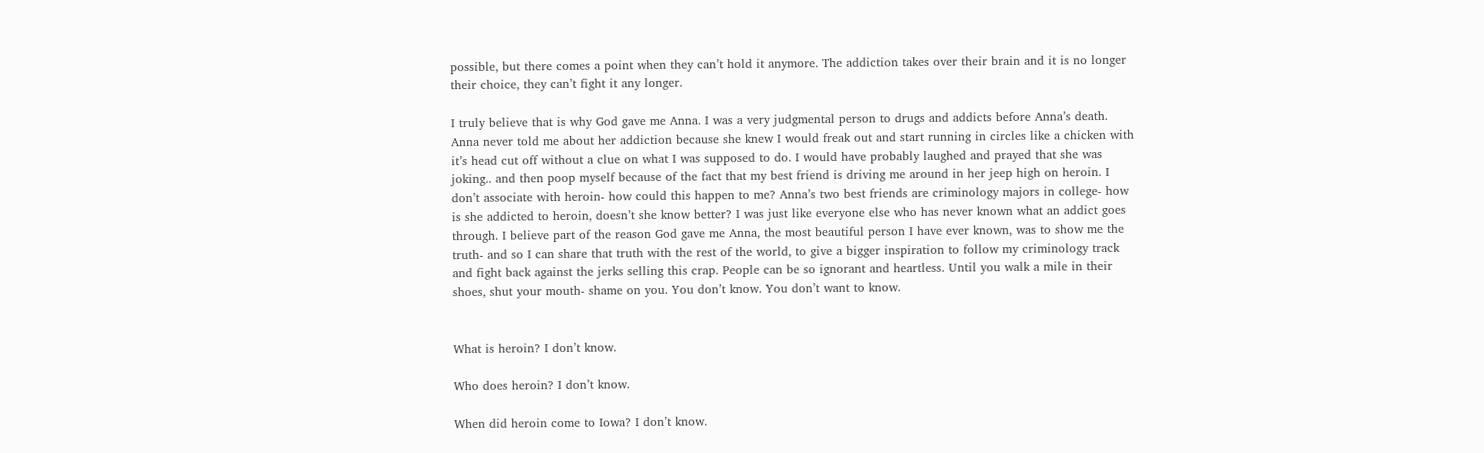possible, but there comes a point when they can’t hold it anymore. The addiction takes over their brain and it is no longer their choice, they can’t fight it any longer.

I truly believe that is why God gave me Anna. I was a very judgmental person to drugs and addicts before Anna’s death. Anna never told me about her addiction because she knew I would freak out and start running in circles like a chicken with it’s head cut off without a clue on what I was supposed to do. I would have probably laughed and prayed that she was joking.. and then poop myself because of the fact that my best friend is driving me around in her jeep high on heroin. I don’t associate with heroin- how could this happen to me? Anna’s two best friends are criminology majors in college- how is she addicted to heroin, doesn’t she know better? I was just like everyone else who has never known what an addict goes through. I believe part of the reason God gave me Anna, the most beautiful person I have ever known, was to show me the truth- and so I can share that truth with the rest of the world, to give a bigger inspiration to follow my criminology track and fight back against the jerks selling this crap. People can be so ignorant and heartless. Until you walk a mile in their shoes, shut your mouth- shame on you. You don’t know. You don’t want to know.


What is heroin? I don’t know.

Who does heroin? I don’t know.

When did heroin come to Iowa? I don’t know.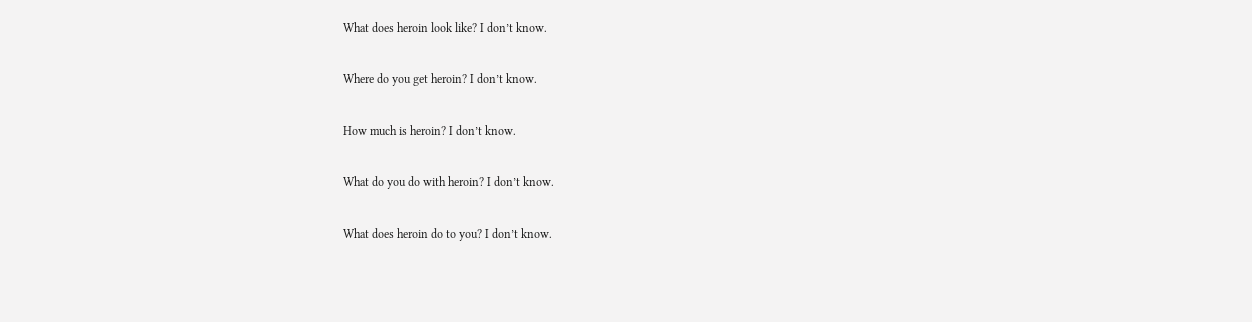What does heroin look like? I don’t know.

Where do you get heroin? I don’t know.

How much is heroin? I don’t know.

What do you do with heroin? I don’t know.

What does heroin do to you? I don’t know.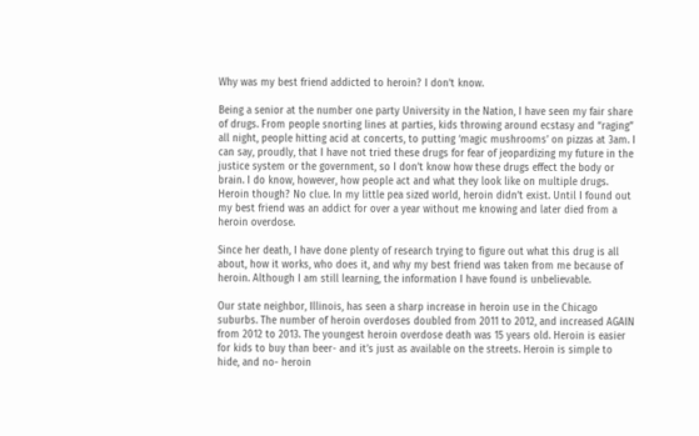Why was my best friend addicted to heroin? I don’t know.

Being a senior at the number one party University in the Nation, I have seen my fair share of drugs. From people snorting lines at parties, kids throwing around ecstasy and “raging” all night, people hitting acid at concerts, to putting ‘magic mushrooms’ on pizzas at 3am. I can say, proudly, that I have not tried these drugs for fear of jeopardizing my future in the justice system or the government, so I don’t know how these drugs effect the body or brain. I do know, however, how people act and what they look like on multiple drugs. Heroin though? No clue. In my little pea sized world, heroin didn’t exist. Until I found out my best friend was an addict for over a year without me knowing and later died from a heroin overdose.

Since her death, I have done plenty of research trying to figure out what this drug is all about, how it works, who does it, and why my best friend was taken from me because of heroin. Although I am still learning, the information I have found is unbelievable.

Our state neighbor, Illinois, has seen a sharp increase in heroin use in the Chicago suburbs. The number of heroin overdoses doubled from 2011 to 2012, and increased AGAIN from 2012 to 2013. The youngest heroin overdose death was 15 years old. Heroin is easier for kids to buy than beer- and it’s just as available on the streets. Heroin is simple to hide, and no- heroin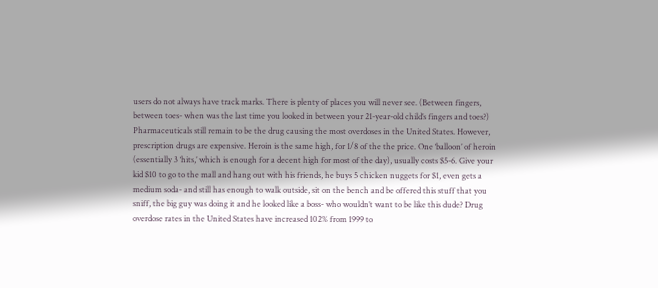users do not always have track marks. There is plenty of places you will never see. (Between fingers, between toes- when was the last time you looked in between your 21-year-old child’s fingers and toes?) Pharmaceuticals still remain to be the drug causing the most overdoses in the United States. However, prescription drugs are expensive. Heroin is the same high, for 1/8 of the the price. One ‘balloon’ of heroin (essentially 3 ‘hits,’ which is enough for a decent high for most of the day), usually costs $5-6. Give your kid $10 to go to the mall and hang out with his friends, he buys 5 chicken nuggets for $1, even gets a medium soda- and still has enough to walk outside, sit on the bench and be offered this stuff that you sniff, the big guy was doing it and he looked like a boss- who wouldn’t want to be like this dude? Drug overdose rates in the United States have increased 102% from 1999 to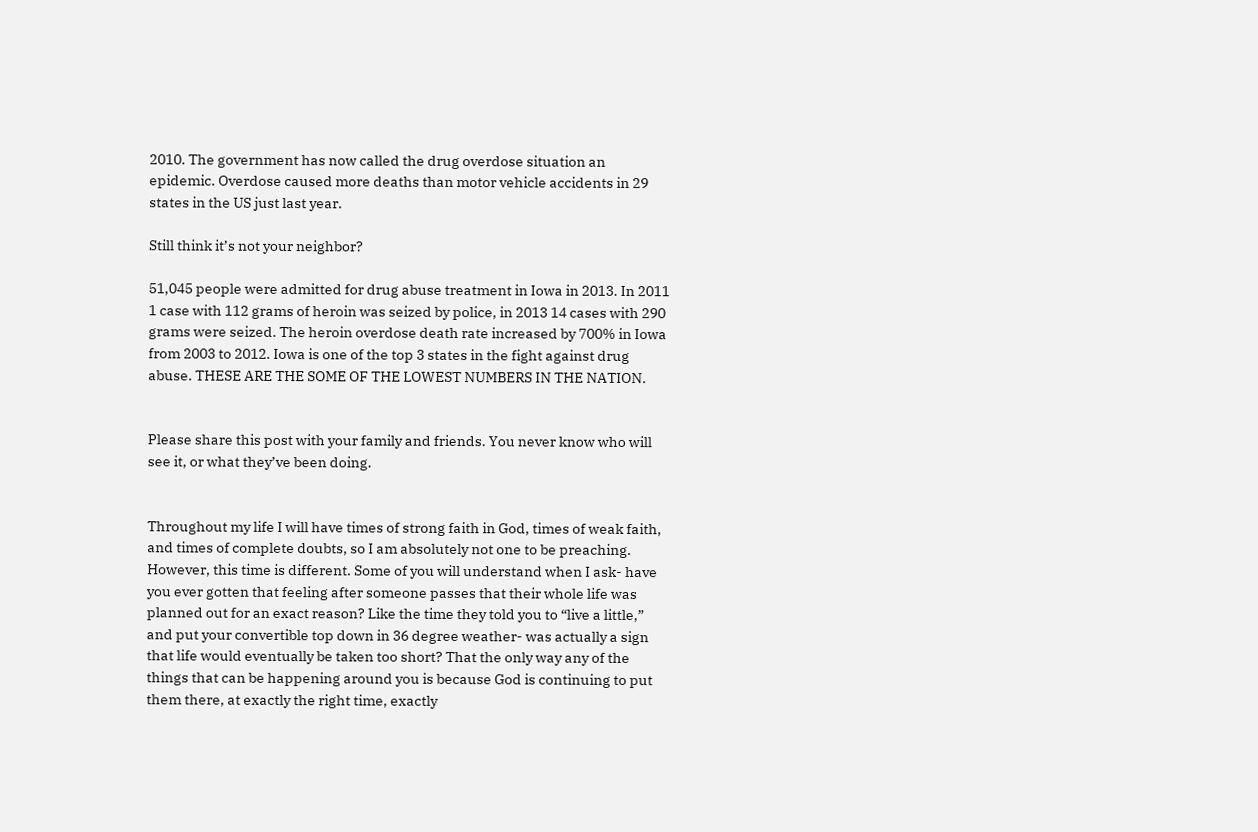2010. The government has now called the drug overdose situation an epidemic. Overdose caused more deaths than motor vehicle accidents in 29 states in the US just last year.

Still think it’s not your neighbor?

51,045 people were admitted for drug abuse treatment in Iowa in 2013. In 2011 1 case with 112 grams of heroin was seized by police, in 2013 14 cases with 290 grams were seized. The heroin overdose death rate increased by 700% in Iowa from 2003 to 2012. Iowa is one of the top 3 states in the fight against drug abuse. THESE ARE THE SOME OF THE LOWEST NUMBERS IN THE NATION.


Please share this post with your family and friends. You never know who will see it, or what they’ve been doing.


Throughout my life I will have times of strong faith in God, times of weak faith, and times of complete doubts, so I am absolutely not one to be preaching. However, this time is different. Some of you will understand when I ask- have you ever gotten that feeling after someone passes that their whole life was planned out for an exact reason? Like the time they told you to “live a little,” and put your convertible top down in 36 degree weather- was actually a sign that life would eventually be taken too short? That the only way any of the things that can be happening around you is because God is continuing to put them there, at exactly the right time, exactly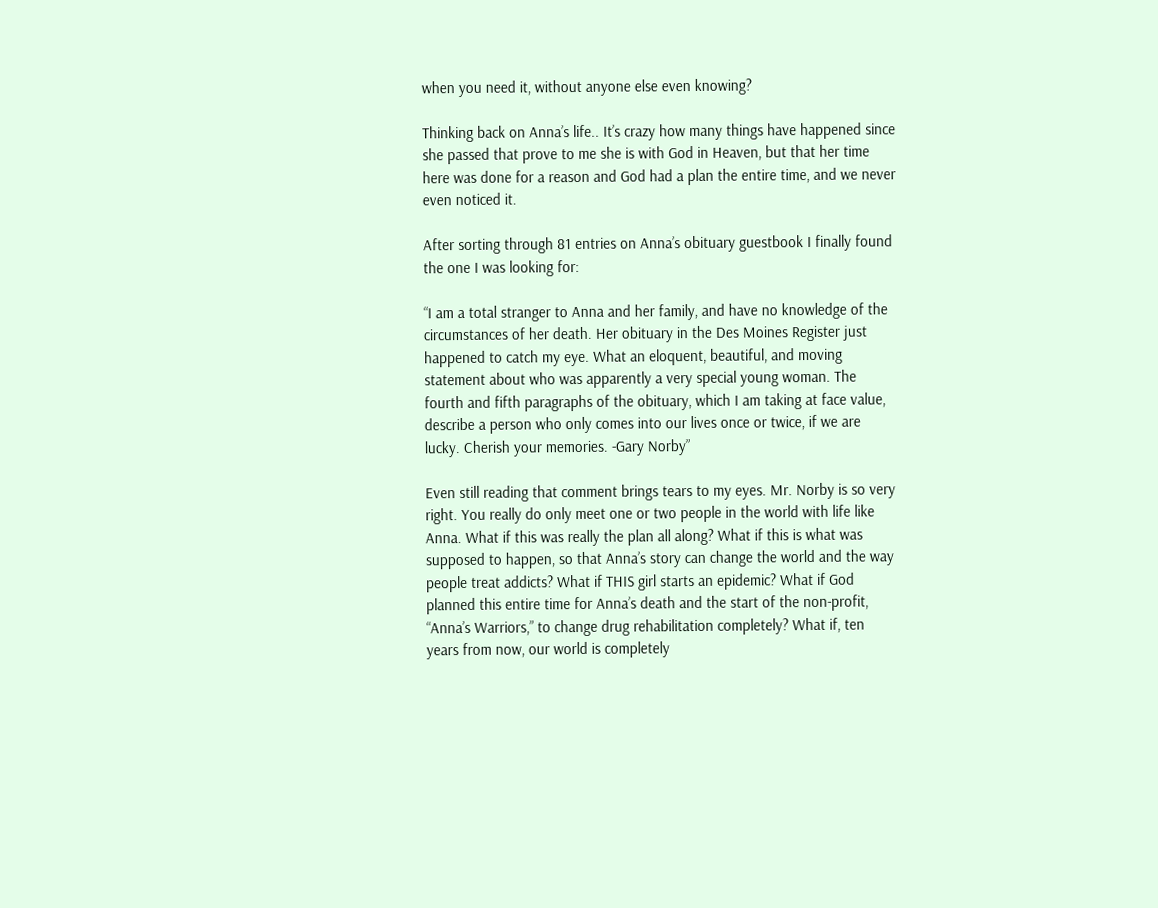when you need it, without anyone else even knowing?

Thinking back on Anna’s life.. It’s crazy how many things have happened since she passed that prove to me she is with God in Heaven, but that her time here was done for a reason and God had a plan the entire time, and we never even noticed it.

After sorting through 81 entries on Anna’s obituary guestbook I finally found the one I was looking for:

“I am a total stranger to Anna and her family, and have no knowledge of the circumstances of her death. Her obituary in the Des Moines Register just happened to catch my eye. What an eloquent, beautiful, and moving statement about who was apparently a very special young woman. The fourth and fifth paragraphs of the obituary, which I am taking at face value, describe a person who only comes into our lives once or twice, if we are lucky. Cherish your memories. -Gary Norby”

Even still reading that comment brings tears to my eyes. Mr. Norby is so very right. You really do only meet one or two people in the world with life like Anna. What if this was really the plan all along? What if this is what was supposed to happen, so that Anna’s story can change the world and the way people treat addicts? What if THIS girl starts an epidemic? What if God planned this entire time for Anna’s death and the start of the non-profit, “Anna’s Warriors,” to change drug rehabilitation completely? What if, ten years from now, our world is completely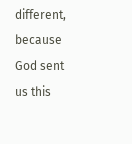different, because God sent us this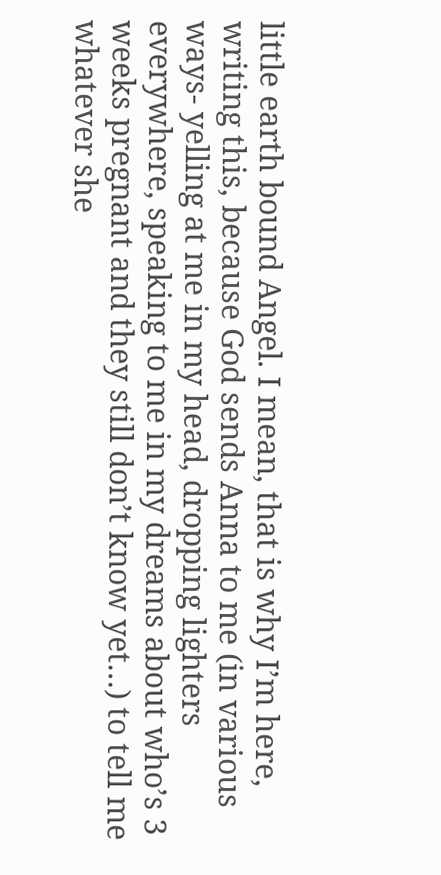little earth bound Angel. I mean, that is why I’m here, writing this, because God sends Anna to me (in various ways- yelling at me in my head, dropping lighters everywhere, speaking to me in my dreams about who’s 3 weeks pregnant and they still don’t know yet…) to tell me whatever she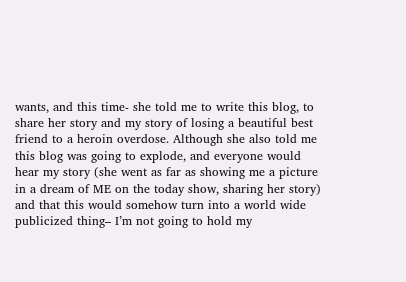wants, and this time- she told me to write this blog, to share her story and my story of losing a beautiful best friend to a heroin overdose. Although she also told me this blog was going to explode, and everyone would hear my story (she went as far as showing me a picture in a dream of ME on the today show, sharing her story) and that this would somehow turn into a world wide publicized thing– I’m not going to hold my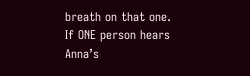breath on that one. If ONE person hears Anna’s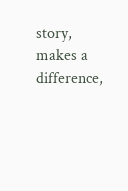story, makes a difference,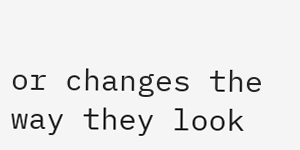or changes the way they look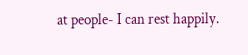at people- I can rest happily.